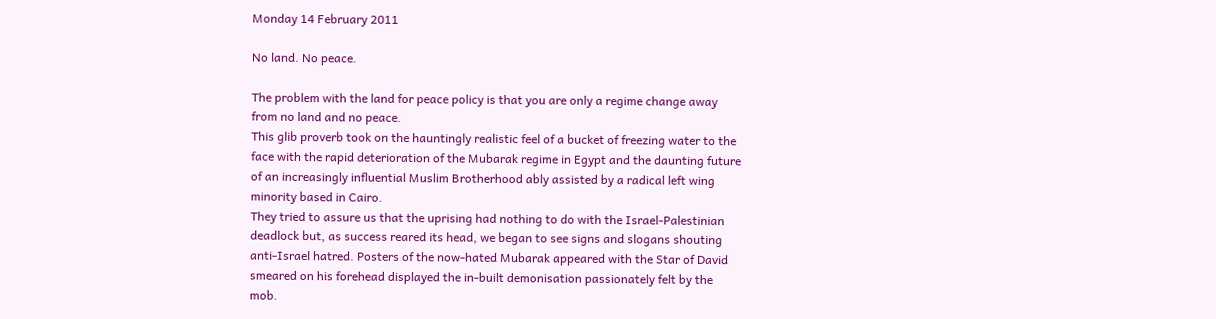Monday 14 February 2011

No land. No peace.

The problem with the land for peace policy is that you are only a regime change away from no land and no peace.
This glib proverb took on the hauntingly realistic feel of a bucket of freezing water to the face with the rapid deterioration of the Mubarak regime in Egypt and the daunting future of an increasingly influential Muslim Brotherhood ably assisted by a radical left wing minority based in Cairo.
They tried to assure us that the uprising had nothing to do with the Israel-Palestinian deadlock but, as success reared its head, we began to see signs and slogans shouting anti-Israel hatred. Posters of the now-hated Mubarak appeared with the Star of David smeared on his forehead displayed the in-built demonisation passionately felt by the mob.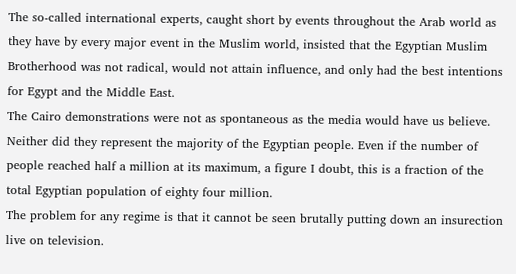The so-called international experts, caught short by events throughout the Arab world as they have by every major event in the Muslim world, insisted that the Egyptian Muslim Brotherhood was not radical, would not attain influence, and only had the best intentions for Egypt and the Middle East.
The Cairo demonstrations were not as spontaneous as the media would have us believe. Neither did they represent the majority of the Egyptian people. Even if the number of people reached half a million at its maximum, a figure I doubt, this is a fraction of the total Egyptian population of eighty four million.
The problem for any regime is that it cannot be seen brutally putting down an insurection live on television.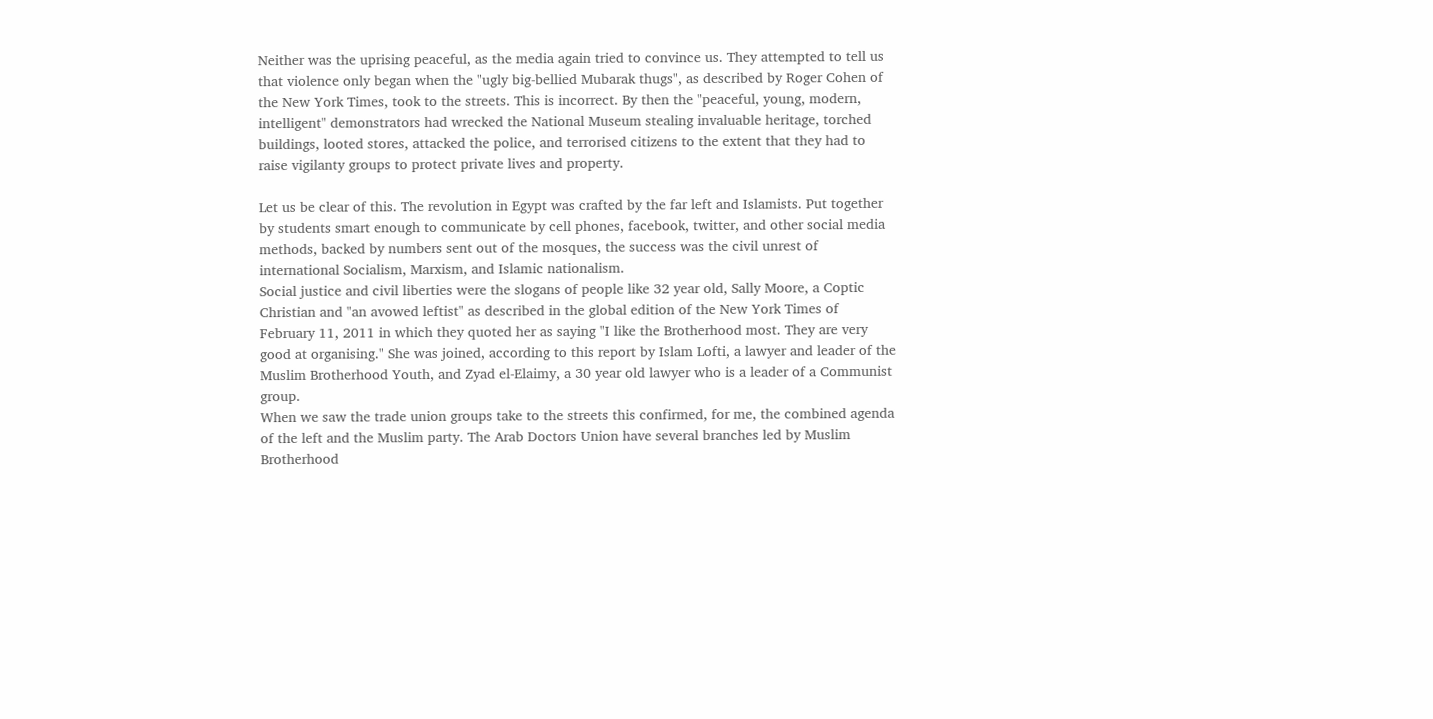Neither was the uprising peaceful, as the media again tried to convince us. They attempted to tell us that violence only began when the "ugly big-bellied Mubarak thugs", as described by Roger Cohen of the New York Times, took to the streets. This is incorrect. By then the "peaceful, young, modern, intelligent" demonstrators had wrecked the National Museum stealing invaluable heritage, torched buildings, looted stores, attacked the police, and terrorised citizens to the extent that they had to raise vigilanty groups to protect private lives and property.

Let us be clear of this. The revolution in Egypt was crafted by the far left and Islamists. Put together by students smart enough to communicate by cell phones, facebook, twitter, and other social media methods, backed by numbers sent out of the mosques, the success was the civil unrest of international Socialism, Marxism, and Islamic nationalism.
Social justice and civil liberties were the slogans of people like 32 year old, Sally Moore, a Coptic Christian and "an avowed leftist" as described in the global edition of the New York Times of February 11, 2011 in which they quoted her as saying "I like the Brotherhood most. They are very good at organising." She was joined, according to this report by Islam Lofti, a lawyer and leader of the Muslim Brotherhood Youth, and Zyad el-Elaimy, a 30 year old lawyer who is a leader of a Communist group.
When we saw the trade union groups take to the streets this confirmed, for me, the combined agenda of the left and the Muslim party. The Arab Doctors Union have several branches led by Muslim Brotherhood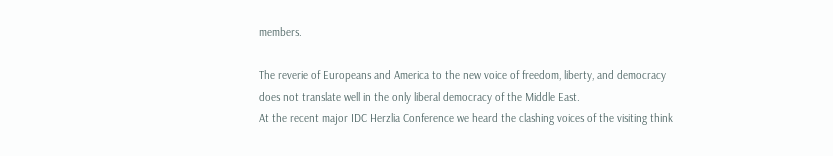members.

The reverie of Europeans and America to the new voice of freedom, liberty, and democracy does not translate well in the only liberal democracy of the Middle East.
At the recent major IDC Herzlia Conference we heard the clashing voices of the visiting think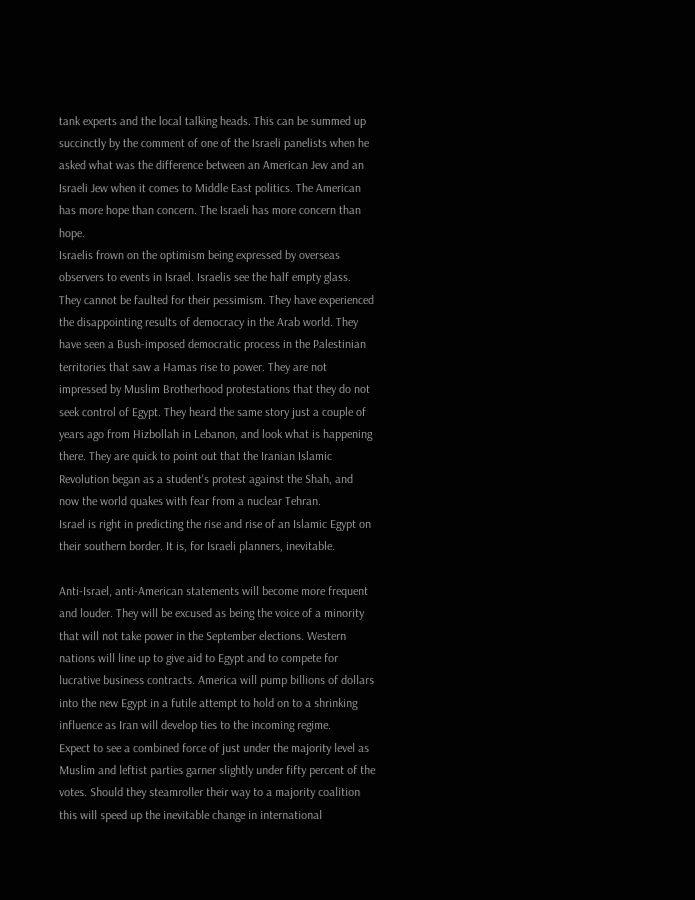tank experts and the local talking heads. This can be summed up succinctly by the comment of one of the Israeli panelists when he asked what was the difference between an American Jew and an Israeli Jew when it comes to Middle East politics. The American has more hope than concern. The Israeli has more concern than hope.
Israelis frown on the optimism being expressed by overseas observers to events in Israel. Israelis see the half empty glass. They cannot be faulted for their pessimism. They have experienced the disappointing results of democracy in the Arab world. They have seen a Bush-imposed democratic process in the Palestinian territories that saw a Hamas rise to power. They are not impressed by Muslim Brotherhood protestations that they do not seek control of Egypt. They heard the same story just a couple of years ago from Hizbollah in Lebanon, and look what is happening there. They are quick to point out that the Iranian Islamic Revolution began as a student's protest against the Shah, and now the world quakes with fear from a nuclear Tehran.
Israel is right in predicting the rise and rise of an Islamic Egypt on their southern border. It is, for Israeli planners, inevitable.

Anti-Israel, anti-American statements will become more frequent and louder. They will be excused as being the voice of a minority that will not take power in the September elections. Western nations will line up to give aid to Egypt and to compete for lucrative business contracts. America will pump billions of dollars into the new Egypt in a futile attempt to hold on to a shrinking influence as Iran will develop ties to the incoming regime.
Expect to see a combined force of just under the majority level as Muslim and leftist parties garner slightly under fifty percent of the votes. Should they steamroller their way to a majority coalition this will speed up the inevitable change in international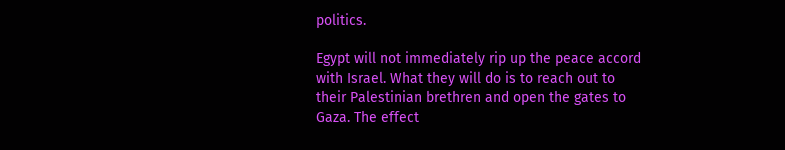politics.

Egypt will not immediately rip up the peace accord with Israel. What they will do is to reach out to their Palestinian brethren and open the gates to Gaza. The effect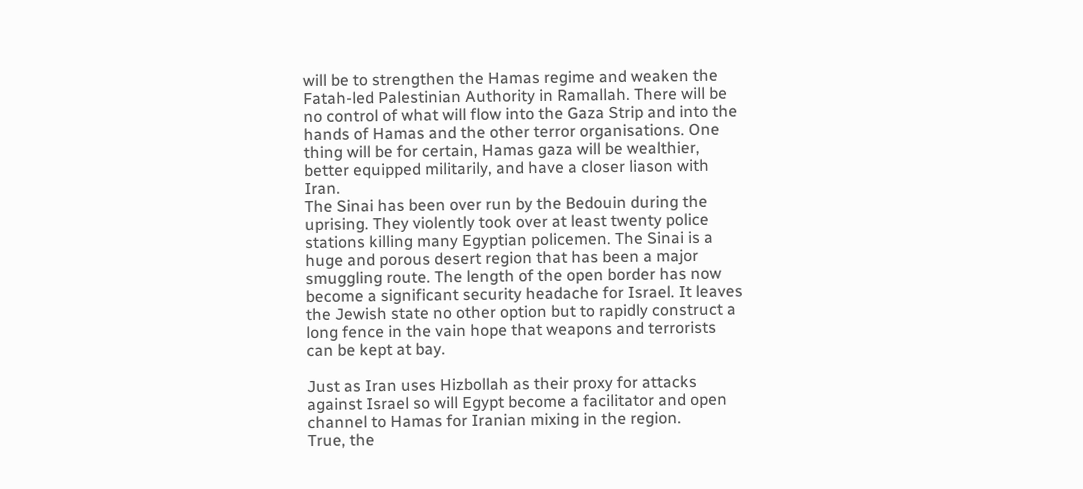will be to strengthen the Hamas regime and weaken the Fatah-led Palestinian Authority in Ramallah. There will be no control of what will flow into the Gaza Strip and into the hands of Hamas and the other terror organisations. One thing will be for certain, Hamas gaza will be wealthier, better equipped militarily, and have a closer liason with Iran.
The Sinai has been over run by the Bedouin during the uprising. They violently took over at least twenty police stations killing many Egyptian policemen. The Sinai is a huge and porous desert region that has been a major smuggling route. The length of the open border has now become a significant security headache for Israel. It leaves the Jewish state no other option but to rapidly construct a long fence in the vain hope that weapons and terrorists can be kept at bay.

Just as Iran uses Hizbollah as their proxy for attacks against Israel so will Egypt become a facilitator and open channel to Hamas for Iranian mixing in the region.
True, the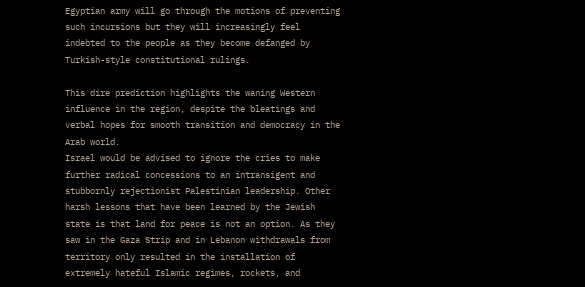Egyptian army will go through the motions of preventing such incursions but they will increasingly feel indebted to the people as they become defanged by Turkish-style constitutional rulings.

This dire prediction highlights the waning Western influence in the region, despite the bleatings and verbal hopes for smooth transition and democracy in the Arab world.
Israel would be advised to ignore the cries to make further radical concessions to an intransigent and stubbornly rejectionist Palestinian leadership. Other harsh lessons that have been learned by the Jewish state is that land for peace is not an option. As they saw in the Gaza Strip and in Lebanon withdrawals from territory only resulted in the installation of extremely hateful Islamic regimes, rockets, and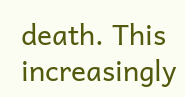death. This increasingly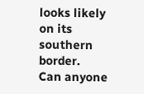looks likely on its southern border.
Can anyone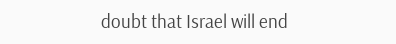doubt that Israel will end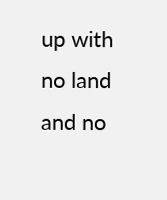up with no land and no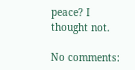peace? I thought not.

No comments: